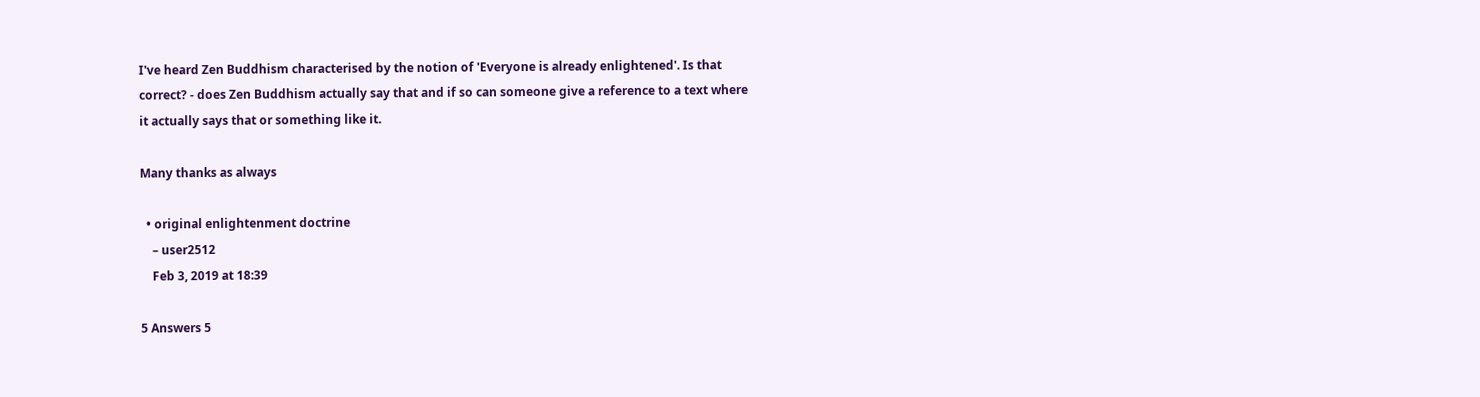I've heard Zen Buddhism characterised by the notion of 'Everyone is already enlightened'. Is that correct? - does Zen Buddhism actually say that and if so can someone give a reference to a text where it actually says that or something like it.

Many thanks as always

  • original enlightenment doctrine
    – user2512
    Feb 3, 2019 at 18:39

5 Answers 5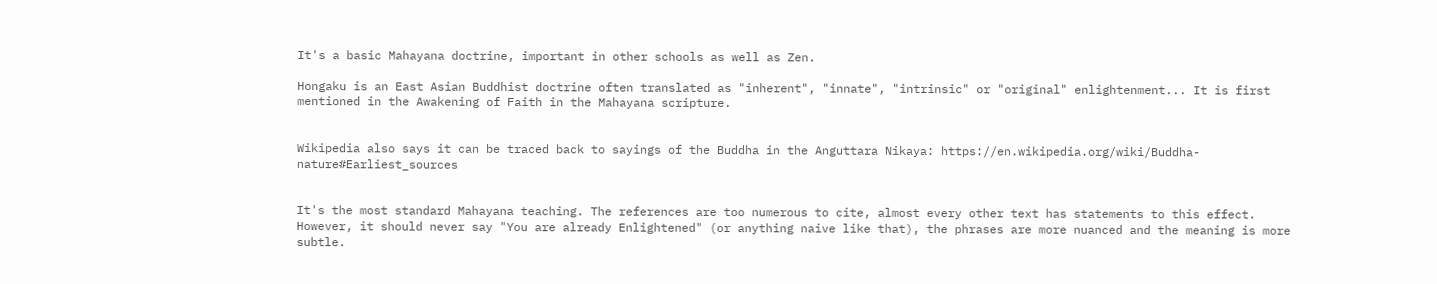It's a basic Mahayana doctrine, important in other schools as well as Zen.

Hongaku is an East Asian Buddhist doctrine often translated as "inherent", "innate", "intrinsic" or "original" enlightenment... It is first mentioned in the Awakening of Faith in the Mahayana scripture.


Wikipedia also says it can be traced back to sayings of the Buddha in the Anguttara Nikaya: https://en.wikipedia.org/wiki/Buddha-nature#Earliest_sources


It's the most standard Mahayana teaching. The references are too numerous to cite, almost every other text has statements to this effect. However, it should never say "You are already Enlightened" (or anything naive like that), the phrases are more nuanced and the meaning is more subtle.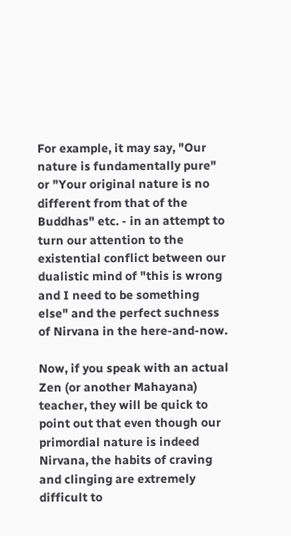For example, it may say, "Our nature is fundamentally pure" or "Your original nature is no different from that of the Buddhas" etc. - in an attempt to turn our attention to the existential conflict between our dualistic mind of "this is wrong and I need to be something else" and the perfect suchness of Nirvana in the here-and-now.

Now, if you speak with an actual Zen (or another Mahayana) teacher, they will be quick to point out that even though our primordial nature is indeed Nirvana, the habits of craving and clinging are extremely difficult to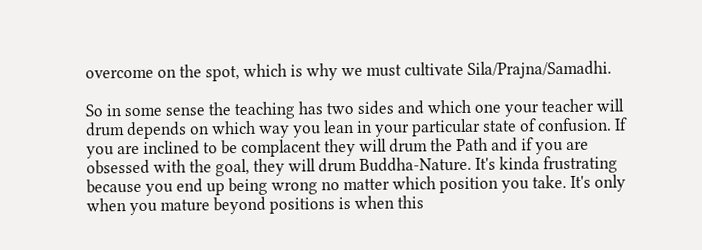overcome on the spot, which is why we must cultivate Sila/Prajna/Samadhi.

So in some sense the teaching has two sides and which one your teacher will drum depends on which way you lean in your particular state of confusion. If you are inclined to be complacent they will drum the Path and if you are obsessed with the goal, they will drum Buddha-Nature. It's kinda frustrating because you end up being wrong no matter which position you take. It's only when you mature beyond positions is when this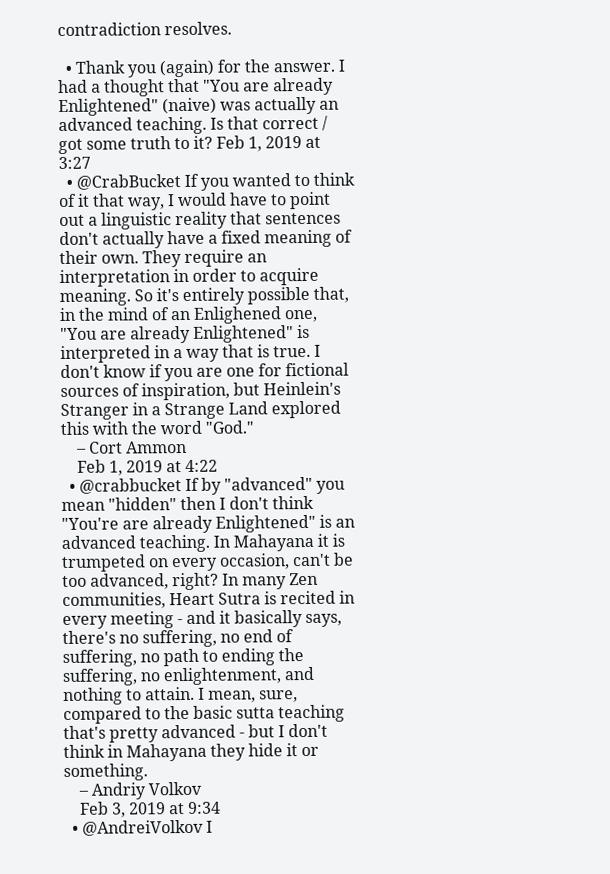contradiction resolves.

  • Thank you (again) for the answer. I had a thought that "You are already Enlightened" (naive) was actually an advanced teaching. Is that correct / got some truth to it? Feb 1, 2019 at 3:27
  • @CrabBucket If you wanted to think of it that way, I would have to point out a linguistic reality that sentences don't actually have a fixed meaning of their own. They require an interpretation in order to acquire meaning. So it's entirely possible that, in the mind of an Enlighened one, "You are already Enlightened" is interpreted in a way that is true. I don't know if you are one for fictional sources of inspiration, but Heinlein's Stranger in a Strange Land explored this with the word "God."
    – Cort Ammon
    Feb 1, 2019 at 4:22
  • @crabbucket If by "advanced" you mean "hidden" then I don't think "You're are already Enlightened" is an advanced teaching. In Mahayana it is trumpeted on every occasion, can't be too advanced, right? In many Zen communities, Heart Sutra is recited in every meeting - and it basically says, there's no suffering, no end of suffering, no path to ending the suffering, no enlightenment, and nothing to attain. I mean, sure, compared to the basic sutta teaching that's pretty advanced - but I don't think in Mahayana they hide it or something.
    – Andriy Volkov
    Feb 3, 2019 at 9:34
  • @AndreiVolkov I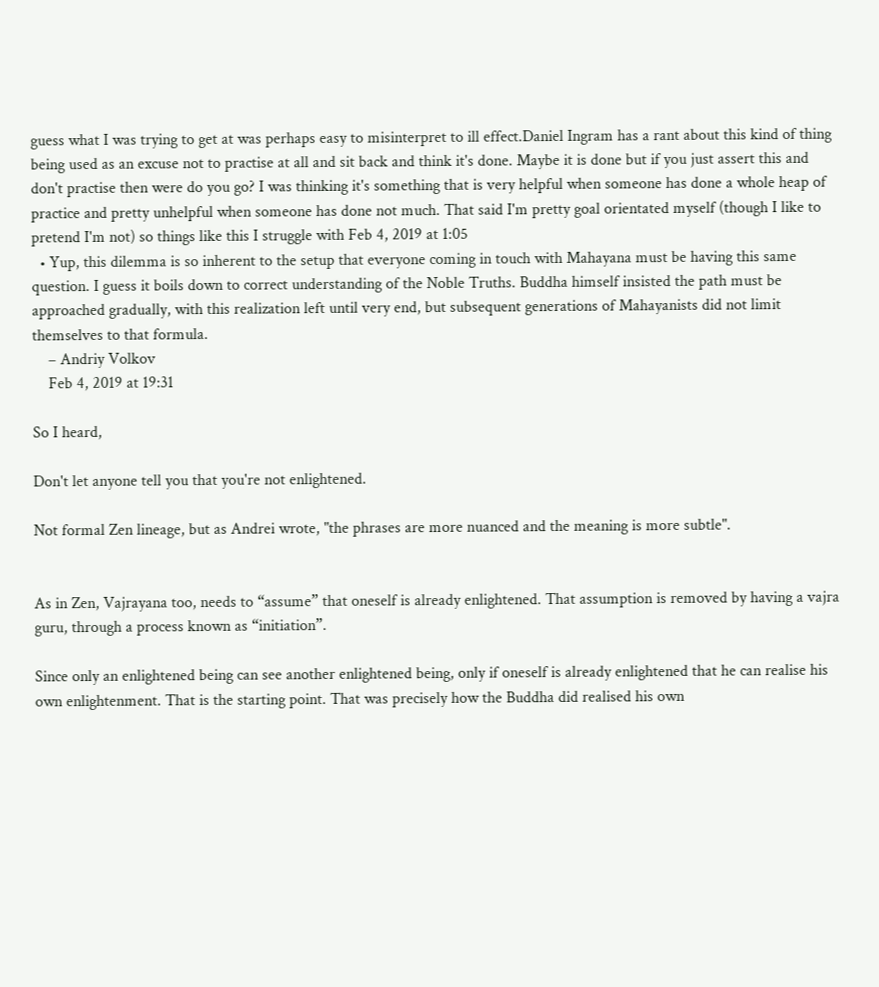guess what I was trying to get at was perhaps easy to misinterpret to ill effect.Daniel Ingram has a rant about this kind of thing being used as an excuse not to practise at all and sit back and think it's done. Maybe it is done but if you just assert this and don't practise then were do you go? I was thinking it's something that is very helpful when someone has done a whole heap of practice and pretty unhelpful when someone has done not much. That said I'm pretty goal orientated myself (though I like to pretend I'm not) so things like this I struggle with Feb 4, 2019 at 1:05
  • Yup, this dilemma is so inherent to the setup that everyone coming in touch with Mahayana must be having this same question. I guess it boils down to correct understanding of the Noble Truths. Buddha himself insisted the path must be approached gradually, with this realization left until very end, but subsequent generations of Mahayanists did not limit themselves to that formula.
    – Andriy Volkov
    Feb 4, 2019 at 19:31

So I heard,

Don't let anyone tell you that you're not enlightened.

Not formal Zen lineage, but as Andrei wrote, "the phrases are more nuanced and the meaning is more subtle".


As in Zen, Vajrayana too, needs to “assume” that oneself is already enlightened. That assumption is removed by having a vajra guru, through a process known as “initiation”.

Since only an enlightened being can see another enlightened being, only if oneself is already enlightened that he can realise his own enlightenment. That is the starting point. That was precisely how the Buddha did realised his own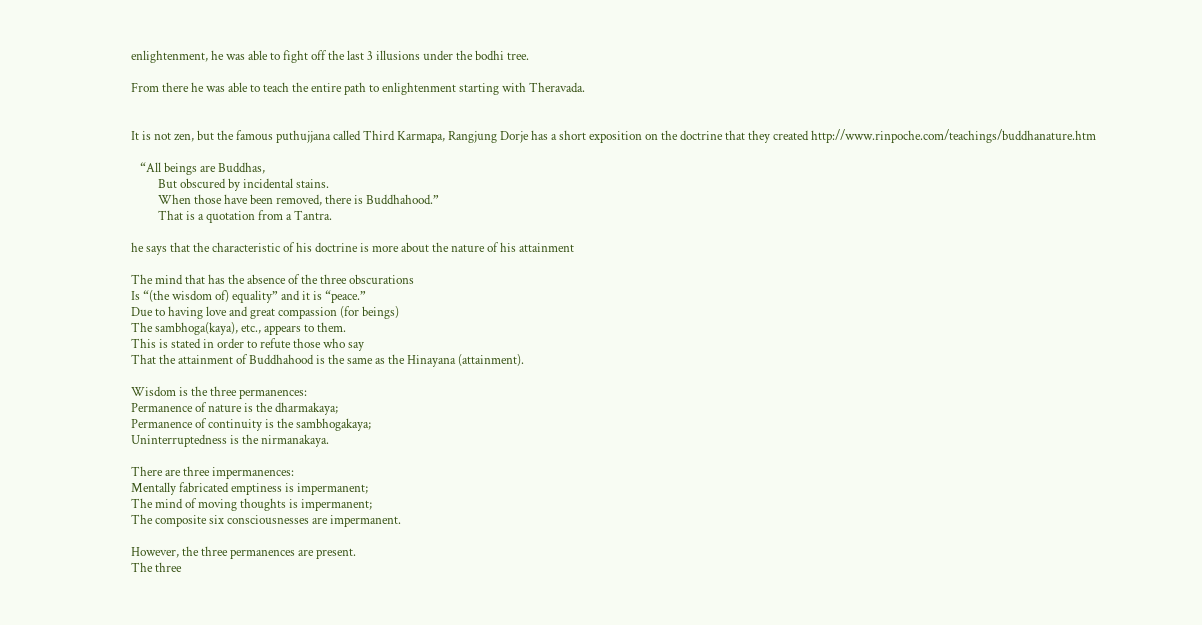enlightenment, he was able to fight off the last 3 illusions under the bodhi tree.

From there he was able to teach the entire path to enlightenment starting with Theravada.


It is not zen, but the famous puthujjana called Third Karmapa, Rangjung Dorje has a short exposition on the doctrine that they created http://www.rinpoche.com/teachings/buddhanature.htm

   “All beings are Buddhas,
         But obscured by incidental stains.
         When those have been removed, there is Buddhahood.”
         That is a quotation from a Tantra.

he says that the characteristic of his doctrine is more about the nature of his attainment

The mind that has the absence of the three obscurations
Is “(the wisdom of) equality” and it is “peace.”
Due to having love and great compassion (for beings)
The sambhoga(kaya), etc., appears to them.
This is stated in order to refute those who say
That the attainment of Buddhahood is the same as the Hinayana (attainment).

Wisdom is the three permanences:
Permanence of nature is the dharmakaya;
Permanence of continuity is the sambhogakaya;
Uninterruptedness is the nirmanakaya.

There are three impermanences:
Mentally fabricated emptiness is impermanent;
The mind of moving thoughts is impermanent;
The composite six consciousnesses are impermanent.

However, the three permanences are present.
The three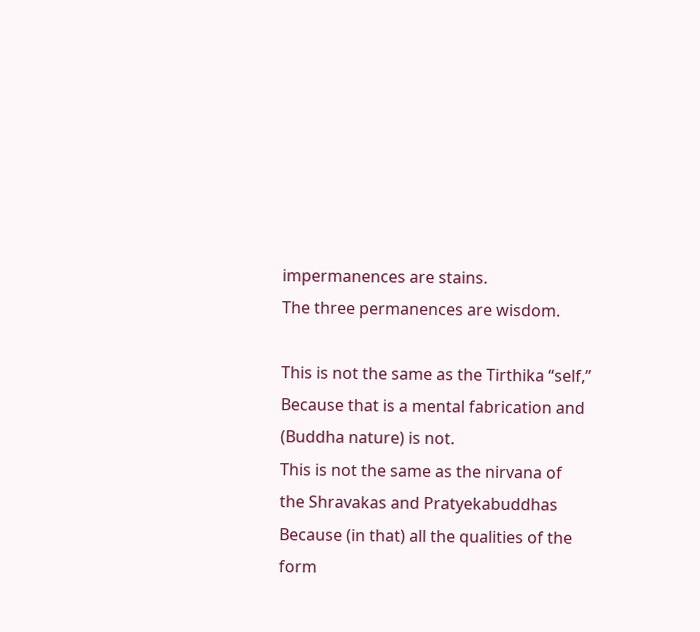impermanences are stains.
The three permanences are wisdom.

This is not the same as the Tirthika “self,”
Because that is a mental fabrication and (Buddha nature) is not.
This is not the same as the nirvana of the Shravakas and Pratyekabuddhas
Because (in that) all the qualities of the form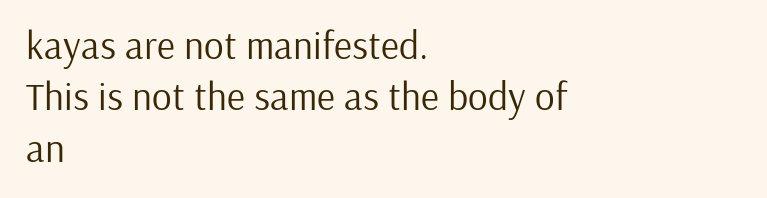kayas are not manifested.
This is not the same as the body of an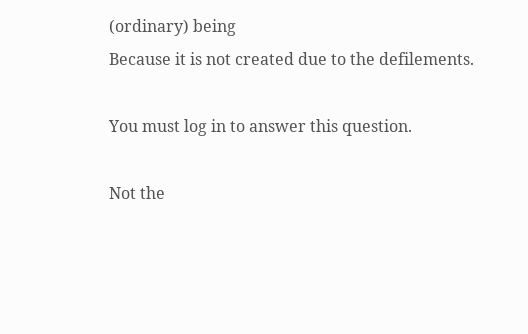(ordinary) being
Because it is not created due to the defilements.

You must log in to answer this question.

Not the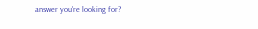answer you're looking for?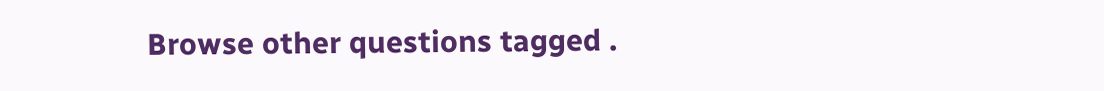Browse other questions tagged .